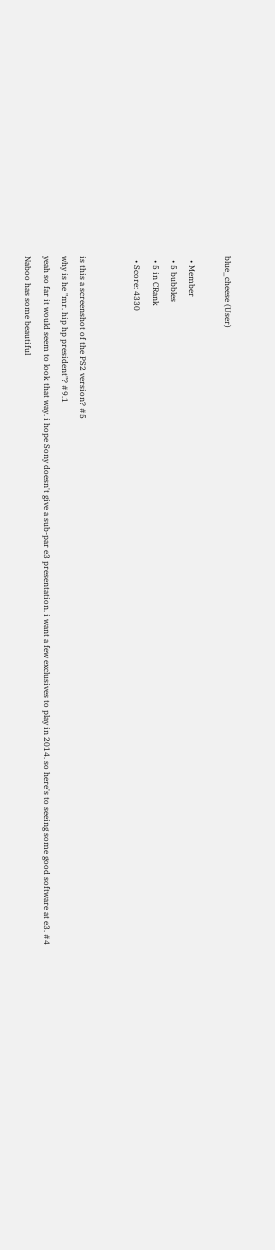blue_cheese (User)

  • Member
  • 5 bubbles
  • 5 in CRank
  • Score: 4330


is this a screenshot of the PS2 version? #5
why is he "mr. hip hp president"? #9.1
yeah so far it would seem to look that way. i hope Sony doesn't give a sub-par e3 presentation. i want a few exclusives to play in 2014. so here's to seeing some good software at e3. #4
Naboo has some beautiful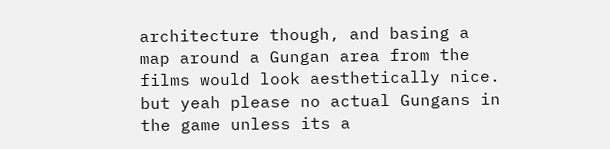architecture though, and basing a map around a Gungan area from the films would look aesthetically nice. but yeah please no actual Gungans in the game unless its a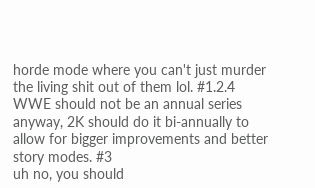horde mode where you can't just murder the living shit out of them lol. #1.2.4
WWE should not be an annual series anyway, 2K should do it bi-annually to allow for bigger improvements and better story modes. #3
uh no, you should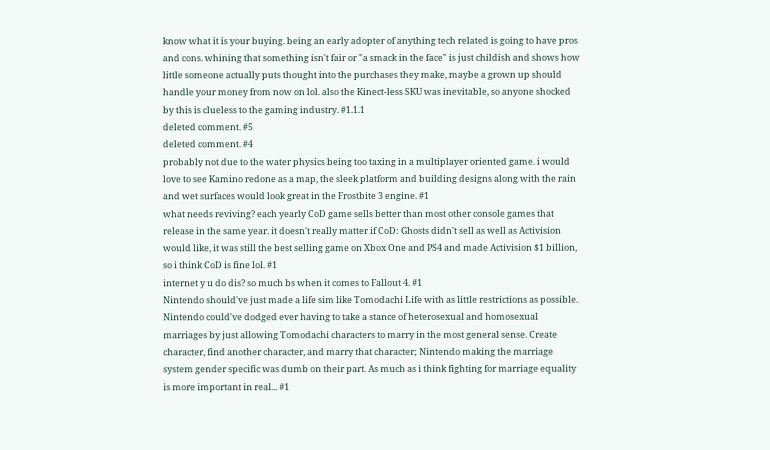know what it is your buying. being an early adopter of anything tech related is going to have pros and cons. whining that something isn't fair or "a smack in the face" is just childish and shows how little someone actually puts thought into the purchases they make, maybe a grown up should handle your money from now on lol. also the Kinect-less SKU was inevitable, so anyone shocked by this is clueless to the gaming industry. #1.1.1
deleted comment. #5
deleted comment. #4
probably not due to the water physics being too taxing in a multiplayer oriented game. i would love to see Kamino redone as a map, the sleek platform and building designs along with the rain and wet surfaces would look great in the Frostbite 3 engine. #1
what needs reviving? each yearly CoD game sells better than most other console games that release in the same year. it doesn't really matter if CoD: Ghosts didn't sell as well as Activision would like, it was still the best selling game on Xbox One and PS4 and made Activision $1 billion, so i think CoD is fine lol. #1
internet y u do dis? so much bs when it comes to Fallout 4. #1
Nintendo should've just made a life sim like Tomodachi Life with as little restrictions as possible. Nintendo could've dodged ever having to take a stance of heterosexual and homosexual marriages by just allowing Tomodachi characters to marry in the most general sense. Create character, find another character, and marry that character; Nintendo making the marriage system gender specific was dumb on their part. As much as i think fighting for marriage equality is more important in real... #1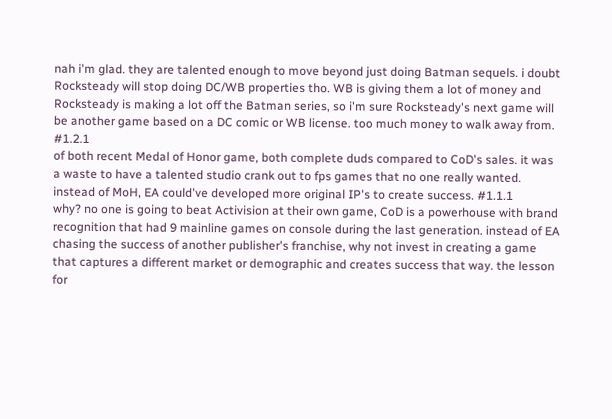nah i'm glad. they are talented enough to move beyond just doing Batman sequels. i doubt Rocksteady will stop doing DC/WB properties tho. WB is giving them a lot of money and Rocksteady is making a lot off the Batman series, so i'm sure Rocksteady's next game will be another game based on a DC comic or WB license. too much money to walk away from. #1.2.1
of both recent Medal of Honor game, both complete duds compared to CoD's sales. it was a waste to have a talented studio crank out to fps games that no one really wanted. instead of MoH, EA could've developed more original IP's to create success. #1.1.1
why? no one is going to beat Activision at their own game, CoD is a powerhouse with brand recognition that had 9 mainline games on console during the last generation. instead of EA chasing the success of another publisher's franchise, why not invest in creating a game that captures a different market or demographic and creates success that way. the lesson for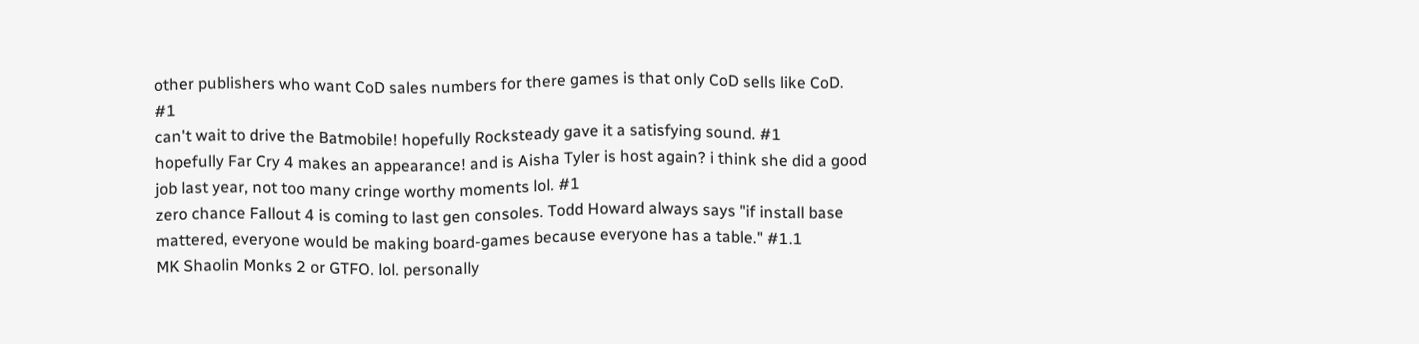other publishers who want CoD sales numbers for there games is that only CoD sells like CoD. #1
can't wait to drive the Batmobile! hopefully Rocksteady gave it a satisfying sound. #1
hopefully Far Cry 4 makes an appearance! and is Aisha Tyler is host again? i think she did a good job last year, not too many cringe worthy moments lol. #1
zero chance Fallout 4 is coming to last gen consoles. Todd Howard always says "if install base mattered, everyone would be making board-games because everyone has a table." #1.1
MK Shaolin Monks 2 or GTFO. lol. personally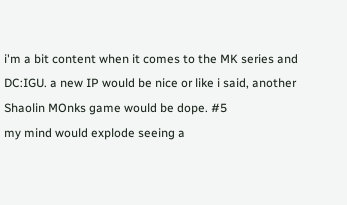i'm a bit content when it comes to the MK series and DC:IGU. a new IP would be nice or like i said, another Shaolin MOnks game would be dope. #5
my mind would explode seeing a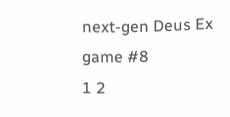next-gen Deus Ex game #8
1 2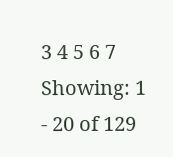3 4 5 6 7
Showing: 1 - 20 of 129